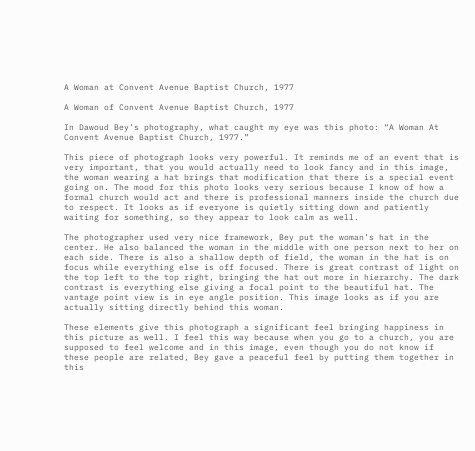A Woman at Convent Avenue Baptist Church, 1977

A Woman of Convent Avenue Baptist Church, 1977

In Dawoud Bey’s photography, what caught my eye was this photo: “A Woman At Convent Avenue Baptist Church, 1977.”

This piece of photograph looks very powerful. It reminds me of an event that is very important, that you would actually need to look fancy and in this image, the woman wearing a hat brings that modification that there is a special event going on. The mood for this photo looks very serious because I know of how a formal church would act and there is professional manners inside the church due to respect. It looks as if everyone is quietly sitting down and patiently waiting for something, so they appear to look calm as well.

The photographer used very nice framework, Bey put the woman’s hat in the center. He also balanced the woman in the middle with one person next to her on each side. There is also a shallow depth of field, the woman in the hat is on focus while everything else is off focused. There is great contrast of light on the top left to the top right, bringing the hat out more in hierarchy. The dark contrast is everything else giving a focal point to the beautiful hat. The vantage point view is in eye angle position. This image looks as if you are actually sitting directly behind this woman.

These elements give this photograph a significant feel bringing happiness in this picture as well. I feel this way because when you go to a church, you are supposed to feel welcome and in this image, even though you do not know if these people are related, Bey gave a peaceful feel by putting them together in this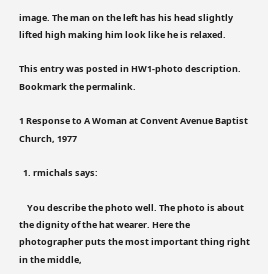image. The man on the left has his head slightly lifted high making him look like he is relaxed.

This entry was posted in HW1-photo description. Bookmark the permalink.

1 Response to A Woman at Convent Avenue Baptist Church, 1977

  1. rmichals says:

    You describe the photo well. The photo is about the dignity of the hat wearer. Here the photographer puts the most important thing right in the middle,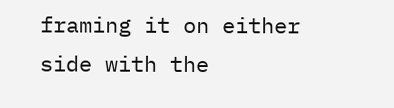framing it on either side with the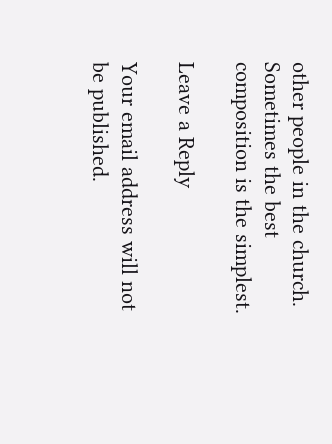other people in the church. Sometimes the best composition is the simplest.

Leave a Reply

Your email address will not be published.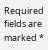Required fields are marked *